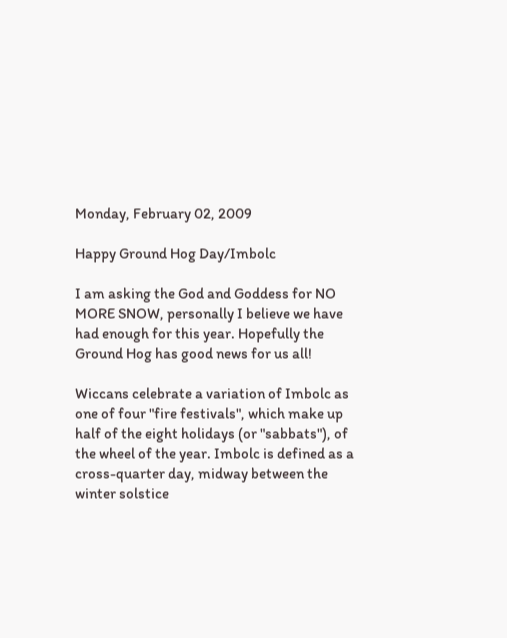Monday, February 02, 2009

Happy Ground Hog Day/Imbolc

I am asking the God and Goddess for NO MORE SNOW, personally I believe we have had enough for this year. Hopefully the Ground Hog has good news for us all!

Wiccans celebrate a variation of Imbolc as one of four "fire festivals", which make up half of the eight holidays (or "sabbats"), of the wheel of the year. Imbolc is defined as a cross-quarter day, midway between the winter solstice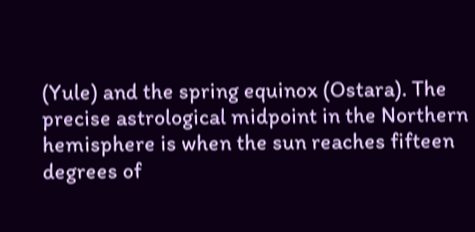(Yule) and the spring equinox (Ostara). The precise astrological midpoint in the Northern hemisphere is when the sun reaches fifteen degrees of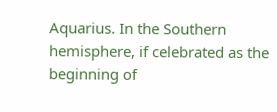Aquarius. In the Southern hemisphere, if celebrated as the beginning of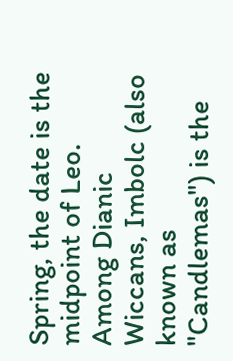Spring, the date is the midpoint of Leo. Among Dianic Wiccans, Imbolc (also known as "Candlemas") is the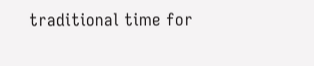traditional time for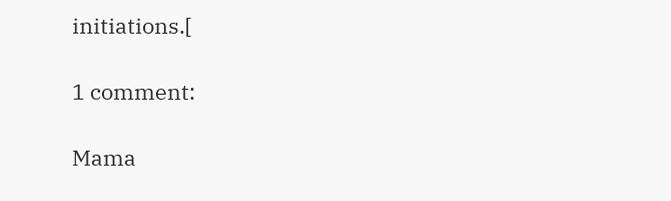initiations.[

1 comment:

Mama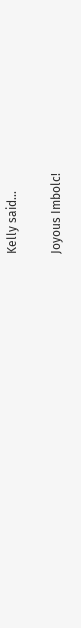Kelly said...

Joyous Imbolc!